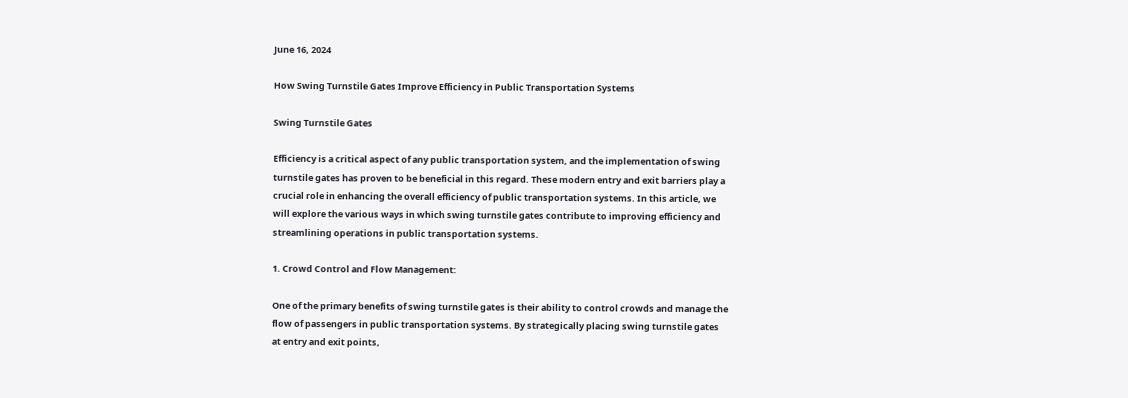June 16, 2024

How Swing Turnstile Gates Improve Efficiency in Public Transportation Systems

Swing Turnstile Gates

Efficiency is a critical aspect of any public transportation system, and the implementation of swing turnstile gates has proven to be beneficial in this regard. These modern entry and exit barriers play a crucial role in enhancing the overall efficiency of public transportation systems. In this article, we will explore the various ways in which swing turnstile gates contribute to improving efficiency and streamlining operations in public transportation systems.

1. Crowd Control and Flow Management:

One of the primary benefits of swing turnstile gates is their ability to control crowds and manage the flow of passengers in public transportation systems. By strategically placing swing turnstile gates at entry and exit points,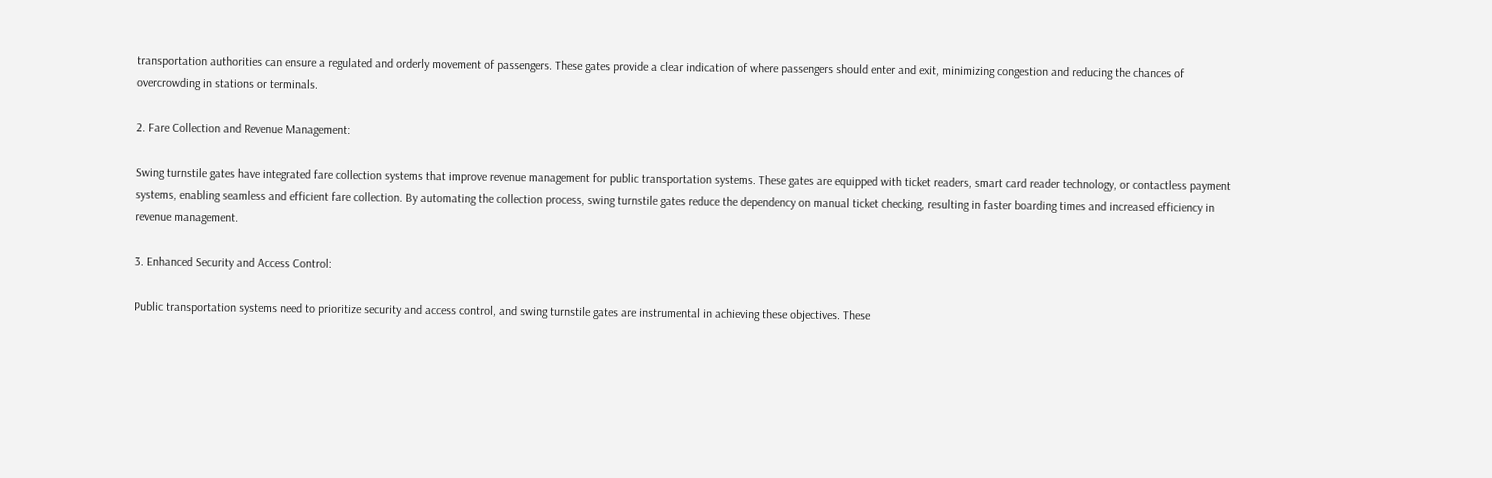transportation authorities can ensure a regulated and orderly movement of passengers. These gates provide a clear indication of where passengers should enter and exit, minimizing congestion and reducing the chances of overcrowding in stations or terminals.

2. Fare Collection and Revenue Management:

Swing turnstile gates have integrated fare collection systems that improve revenue management for public transportation systems. These gates are equipped with ticket readers, smart card reader technology, or contactless payment systems, enabling seamless and efficient fare collection. By automating the collection process, swing turnstile gates reduce the dependency on manual ticket checking, resulting in faster boarding times and increased efficiency in revenue management.

3. Enhanced Security and Access Control:

Public transportation systems need to prioritize security and access control, and swing turnstile gates are instrumental in achieving these objectives. These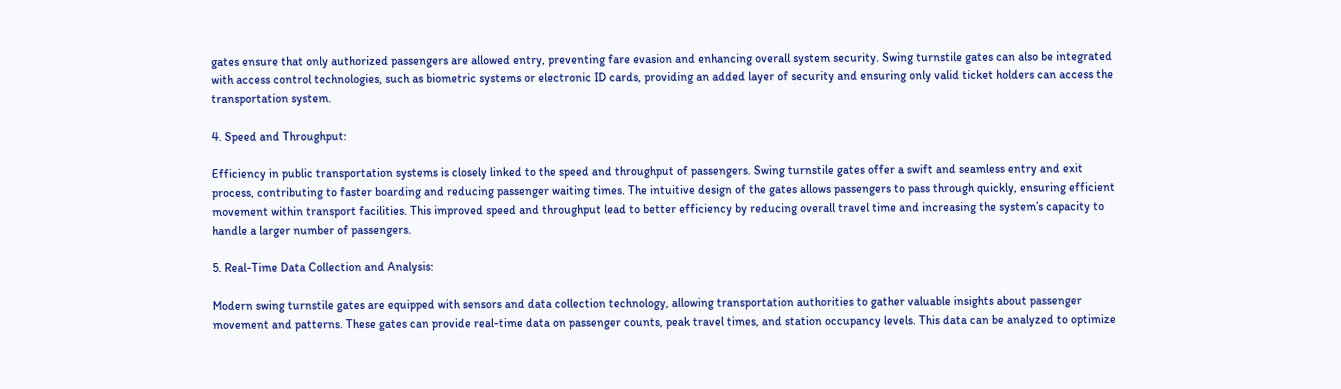gates ensure that only authorized passengers are allowed entry, preventing fare evasion and enhancing overall system security. Swing turnstile gates can also be integrated with access control technologies, such as biometric systems or electronic ID cards, providing an added layer of security and ensuring only valid ticket holders can access the transportation system.

4. Speed and Throughput:

Efficiency in public transportation systems is closely linked to the speed and throughput of passengers. Swing turnstile gates offer a swift and seamless entry and exit process, contributing to faster boarding and reducing passenger waiting times. The intuitive design of the gates allows passengers to pass through quickly, ensuring efficient movement within transport facilities. This improved speed and throughput lead to better efficiency by reducing overall travel time and increasing the system’s capacity to handle a larger number of passengers.

5. Real-Time Data Collection and Analysis:

Modern swing turnstile gates are equipped with sensors and data collection technology, allowing transportation authorities to gather valuable insights about passenger movement and patterns. These gates can provide real-time data on passenger counts, peak travel times, and station occupancy levels. This data can be analyzed to optimize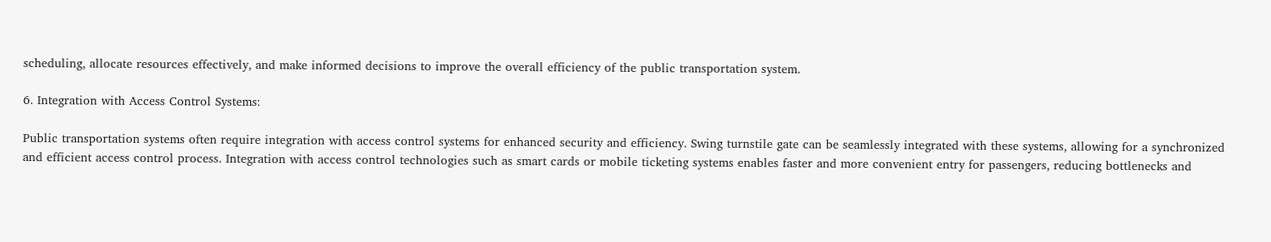scheduling, allocate resources effectively, and make informed decisions to improve the overall efficiency of the public transportation system.

6. Integration with Access Control Systems:

Public transportation systems often require integration with access control systems for enhanced security and efficiency. Swing turnstile gate can be seamlessly integrated with these systems, allowing for a synchronized and efficient access control process. Integration with access control technologies such as smart cards or mobile ticketing systems enables faster and more convenient entry for passengers, reducing bottlenecks and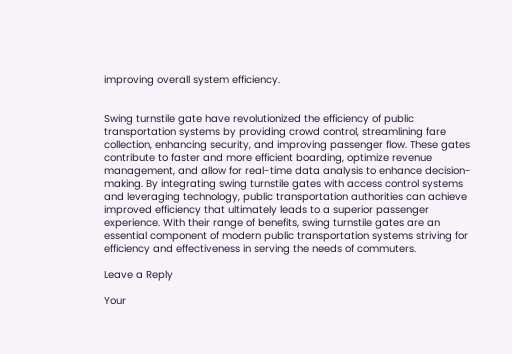improving overall system efficiency.


Swing turnstile gate have revolutionized the efficiency of public transportation systems by providing crowd control, streamlining fare collection, enhancing security, and improving passenger flow. These gates contribute to faster and more efficient boarding, optimize revenue management, and allow for real-time data analysis to enhance decision-making. By integrating swing turnstile gates with access control systems and leveraging technology, public transportation authorities can achieve improved efficiency that ultimately leads to a superior passenger experience. With their range of benefits, swing turnstile gates are an essential component of modern public transportation systems striving for efficiency and effectiveness in serving the needs of commuters.

Leave a Reply

Your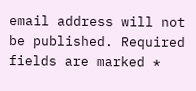email address will not be published. Required fields are marked *